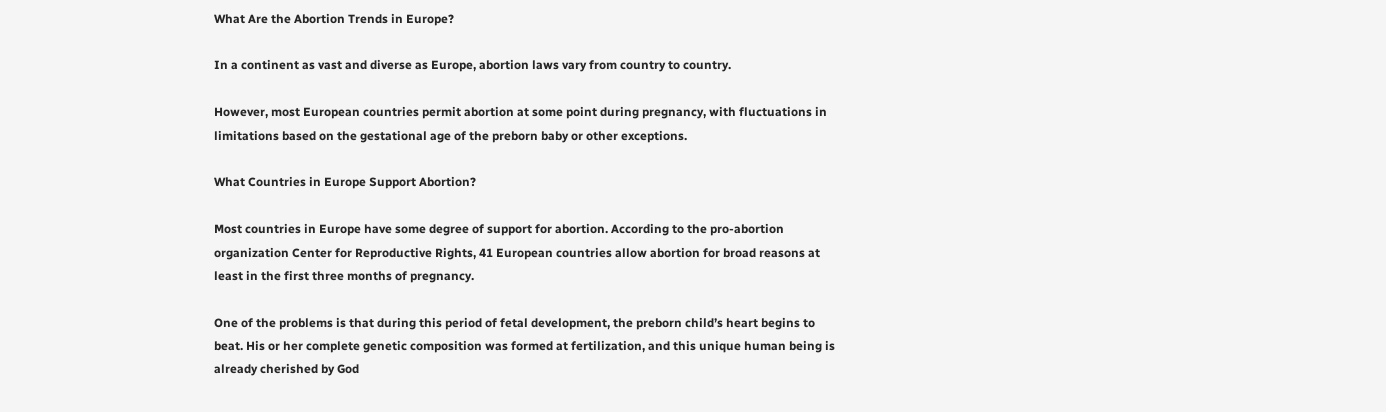What Are the Abortion Trends in Europe?

In a continent as vast and diverse as Europe, abortion laws vary from country to country.

However, most European countries permit abortion at some point during pregnancy, with fluctuations in limitations based on the gestational age of the preborn baby or other exceptions.

What Countries in Europe Support Abortion?

Most countries in Europe have some degree of support for abortion. According to the pro-abortion organization Center for Reproductive Rights, 41 European countries allow abortion for broad reasons at least in the first three months of pregnancy.

One of the problems is that during this period of fetal development, the preborn child’s heart begins to beat. His or her complete genetic composition was formed at fertilization, and this unique human being is already cherished by God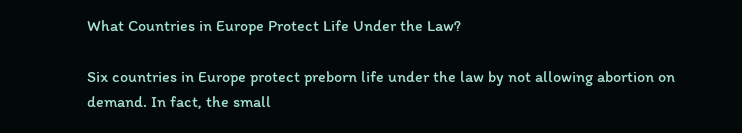What Countries in Europe Protect Life Under the Law?

Six countries in Europe protect preborn life under the law by not allowing abortion on demand. In fact, the small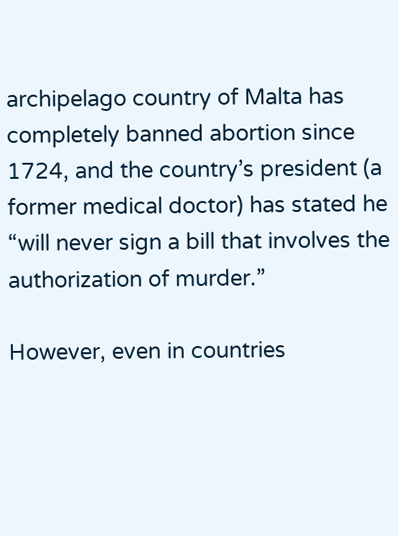archipelago country of Malta has completely banned abortion since 1724, and the country’s president (a former medical doctor) has stated he “will never sign a bill that involves the authorization of murder.”

However, even in countries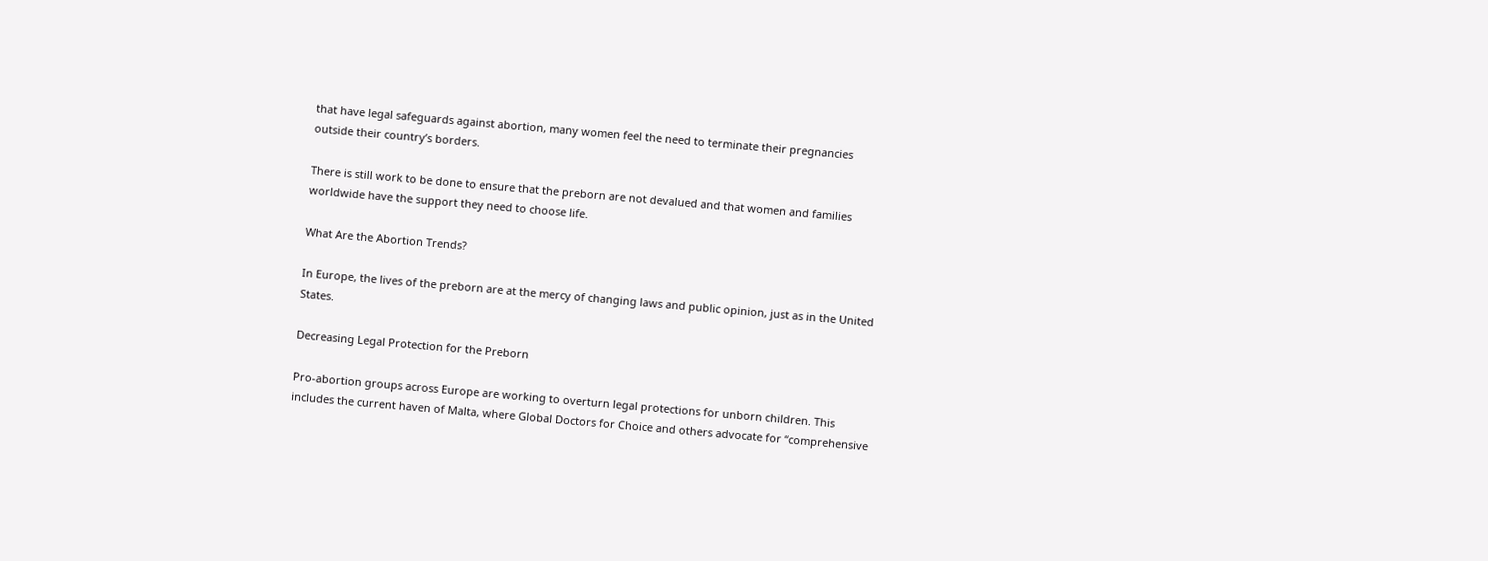that have legal safeguards against abortion, many women feel the need to terminate their pregnancies outside their country’s borders.

There is still work to be done to ensure that the preborn are not devalued and that women and families worldwide have the support they need to choose life.

What Are the Abortion Trends?

In Europe, the lives of the preborn are at the mercy of changing laws and public opinion, just as in the United States.

Decreasing Legal Protection for the Preborn

Pro-abortion groups across Europe are working to overturn legal protections for unborn children. This includes the current haven of Malta, where Global Doctors for Choice and others advocate for “comprehensive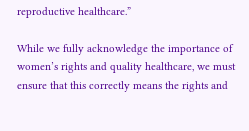reproductive healthcare.”

While we fully acknowledge the importance of women’s rights and quality healthcare, we must ensure that this correctly means the rights and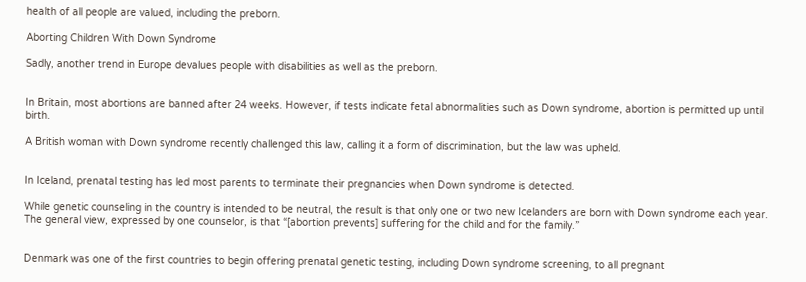health of all people are valued, including the preborn.

Aborting Children With Down Syndrome

Sadly, another trend in Europe devalues people with disabilities as well as the preborn.


In Britain, most abortions are banned after 24 weeks. However, if tests indicate fetal abnormalities such as Down syndrome, abortion is permitted up until birth.

A British woman with Down syndrome recently challenged this law, calling it a form of discrimination, but the law was upheld.


In Iceland, prenatal testing has led most parents to terminate their pregnancies when Down syndrome is detected.

While genetic counseling in the country is intended to be neutral, the result is that only one or two new Icelanders are born with Down syndrome each year. The general view, expressed by one counselor, is that “[abortion prevents] suffering for the child and for the family.”


Denmark was one of the first countries to begin offering prenatal genetic testing, including Down syndrome screening, to all pregnant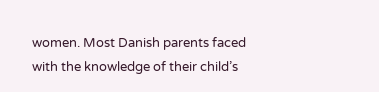women. Most Danish parents faced with the knowledge of their child’s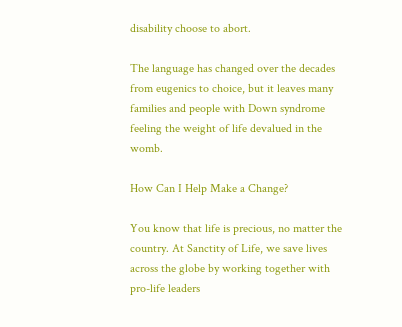disability choose to abort.

The language has changed over the decades from eugenics to choice, but it leaves many families and people with Down syndrome feeling the weight of life devalued in the womb.

How Can I Help Make a Change?

You know that life is precious, no matter the country. At Sanctity of Life, we save lives across the globe by working together with pro-life leaders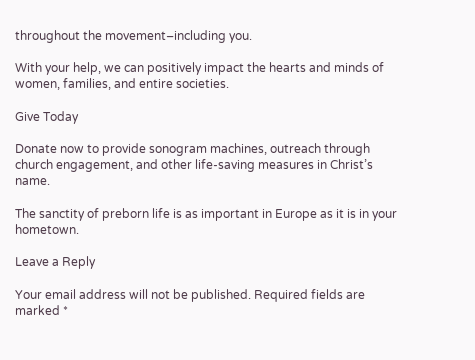throughout the movement–including you.

With your help, we can positively impact the hearts and minds of women, families, and entire societies.

Give Today

Donate now to provide sonogram machines, outreach through church engagement, and other life-saving measures in Christ’s name.

The sanctity of preborn life is as important in Europe as it is in your hometown.

Leave a Reply

Your email address will not be published. Required fields are marked *